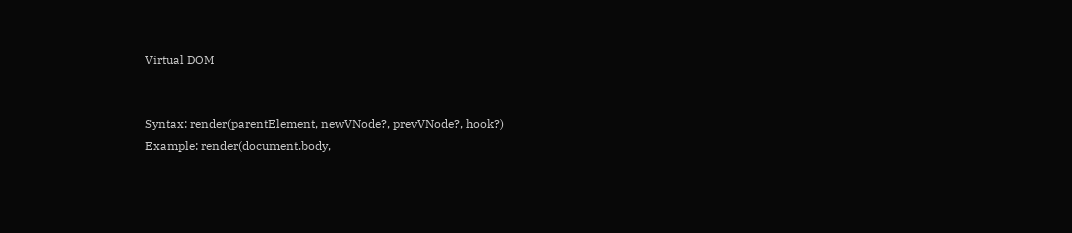Virtual DOM


Syntax: render(parentElement, newVNode?, prevVNode?, hook?)
Example: render(document.body,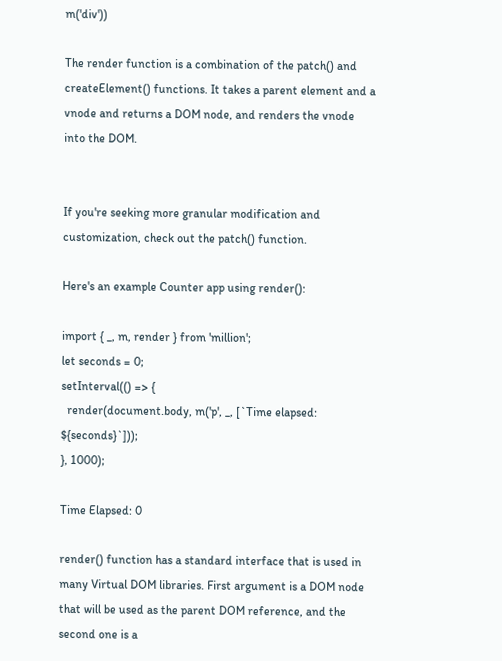m('div'))

The render function is a combination of the patch() and createElement() functions. It takes a parent element and a vnode and returns a DOM node, and renders the vnode into the DOM.


If you're seeking more granular modification and customization, check out the patch() function.

Here's an example Counter app using render():

import { _, m, render } from 'million';
let seconds = 0;
setInterval(() => {
  render(document.body, m('p', _, [`Time elapsed: ${seconds}`]));
}, 1000);

Time Elapsed: 0

render() function has a standard interface that is used in many Virtual DOM libraries. First argument is a DOM node that will be used as the parent DOM reference, and the second one is a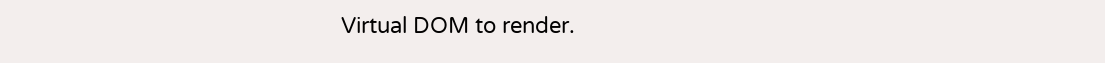Virtual DOM to render.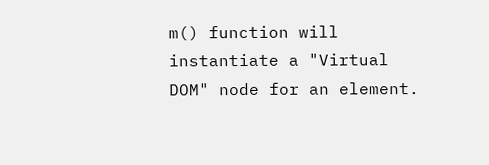m() function will instantiate a "Virtual DOM" node for an element.